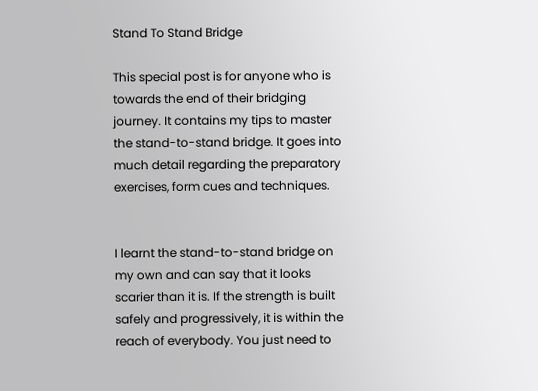Stand To Stand Bridge

This special post is for anyone who is towards the end of their bridging journey. It contains my tips to master the stand-to-stand bridge. It goes into much detail regarding the preparatory exercises, form cues and techniques.


I learnt the stand-to-stand bridge on my own and can say that it looks scarier than it is. If the strength is built safely and progressively, it is within the reach of everybody. You just need to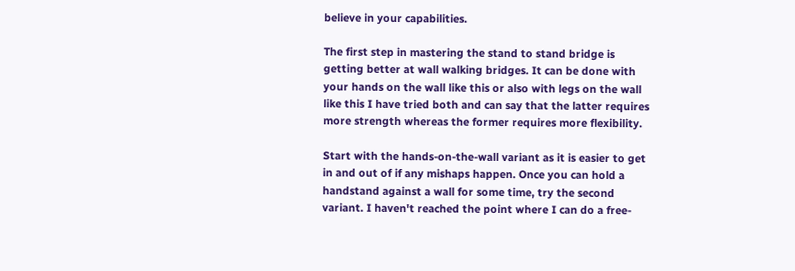believe in your capabilities.

The first step in mastering the stand to stand bridge is getting better at wall walking bridges. It can be done with your hands on the wall like this or also with legs on the wall like this I have tried both and can say that the latter requires more strength whereas the former requires more flexibility.

Start with the hands-on-the-wall variant as it is easier to get in and out of if any mishaps happen. Once you can hold a handstand against a wall for some time, try the second variant. I haven't reached the point where I can do a free-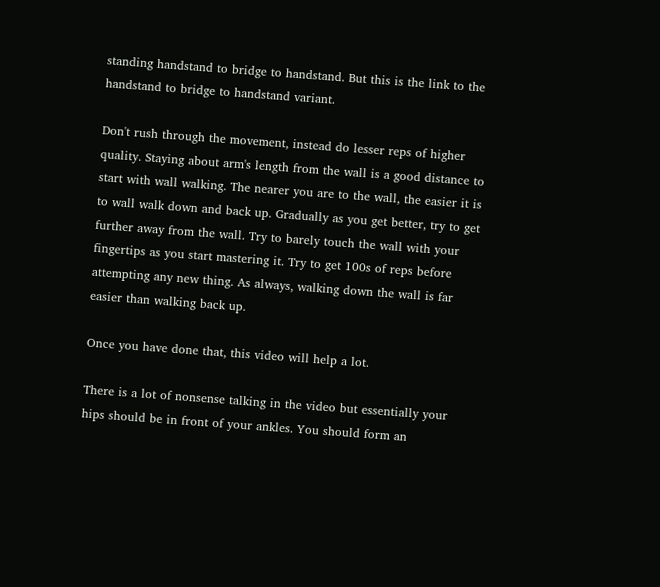standing handstand to bridge to handstand. But this is the link to the handstand to bridge to handstand variant.

Don't rush through the movement, instead do lesser reps of higher quality. Staying about arm's length from the wall is a good distance to start with wall walking. The nearer you are to the wall, the easier it is to wall walk down and back up. Gradually as you get better, try to get further away from the wall. Try to barely touch the wall with your fingertips as you start mastering it. Try to get 100s of reps before attempting any new thing. As always, walking down the wall is far easier than walking back up.

Once you have done that, this video will help a lot.

There is a lot of nonsense talking in the video but essentially your hips should be in front of your ankles. You should form an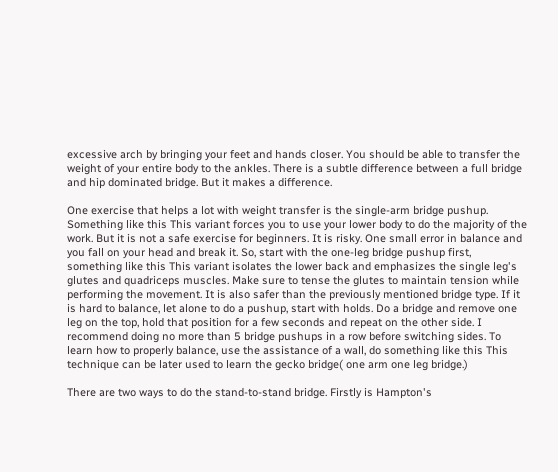excessive arch by bringing your feet and hands closer. You should be able to transfer the weight of your entire body to the ankles. There is a subtle difference between a full bridge and hip dominated bridge. But it makes a difference.

One exercise that helps a lot with weight transfer is the single-arm bridge pushup. Something like this This variant forces you to use your lower body to do the majority of the work. But it is not a safe exercise for beginners. It is risky. One small error in balance and you fall on your head and break it. So, start with the one-leg bridge pushup first, something like this This variant isolates the lower back and emphasizes the single leg's glutes and quadriceps muscles. Make sure to tense the glutes to maintain tension while performing the movement. It is also safer than the previously mentioned bridge type. If it is hard to balance, let alone to do a pushup, start with holds. Do a bridge and remove one leg on the top, hold that position for a few seconds and repeat on the other side. I recommend doing no more than 5 bridge pushups in a row before switching sides. To learn how to properly balance, use the assistance of a wall, do something like this This technique can be later used to learn the gecko bridge( one arm one leg bridge.)

There are two ways to do the stand-to-stand bridge. Firstly is Hampton's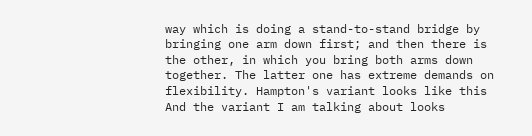way which is doing a stand-to-stand bridge by bringing one arm down first; and then there is the other, in which you bring both arms down together. The latter one has extreme demands on flexibility. Hampton's variant looks like this And the variant I am talking about looks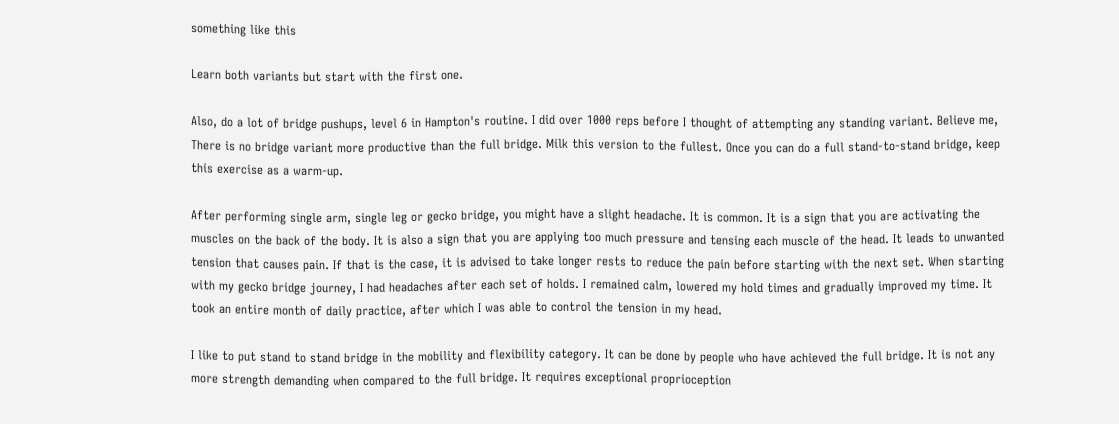something like this

Learn both variants but start with the first one.

Also, do a lot of bridge pushups, level 6 in Hampton's routine. I did over 1000 reps before I thought of attempting any standing variant. Believe me, There is no bridge variant more productive than the full bridge. Milk this version to the fullest. Once you can do a full stand-to-stand bridge, keep this exercise as a warm-up.

After performing single arm, single leg or gecko bridge, you might have a slight headache. It is common. It is a sign that you are activating the muscles on the back of the body. It is also a sign that you are applying too much pressure and tensing each muscle of the head. It leads to unwanted tension that causes pain. If that is the case, it is advised to take longer rests to reduce the pain before starting with the next set. When starting with my gecko bridge journey, I had headaches after each set of holds. I remained calm, lowered my hold times and gradually improved my time. It took an entire month of daily practice, after which I was able to control the tension in my head.

I like to put stand to stand bridge in the mobility and flexibility category. It can be done by people who have achieved the full bridge. It is not any more strength demanding when compared to the full bridge. It requires exceptional proprioception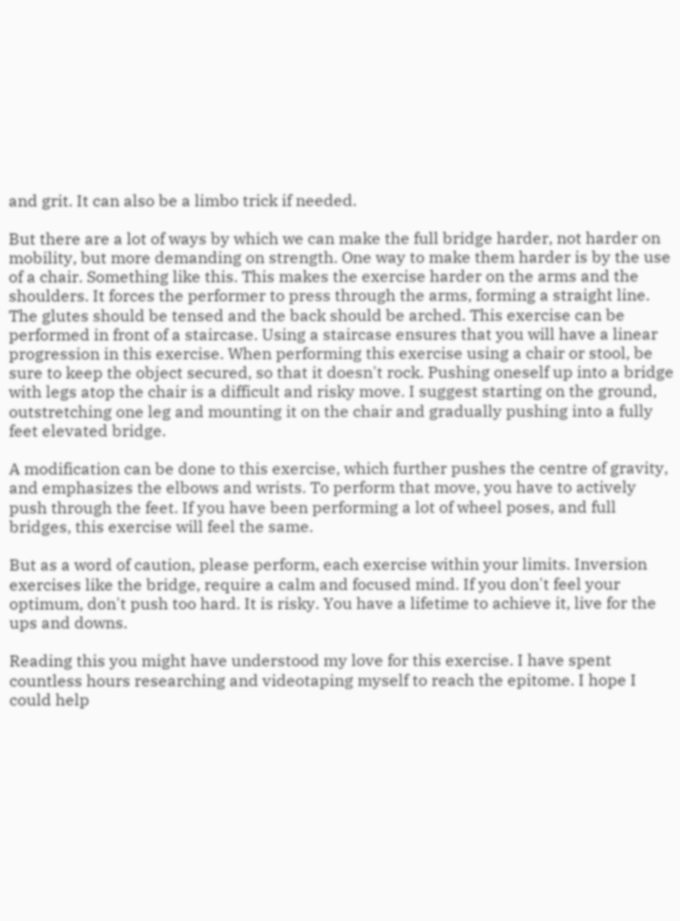and grit. It can also be a limbo trick if needed.

But there are a lot of ways by which we can make the full bridge harder, not harder on mobility, but more demanding on strength. One way to make them harder is by the use of a chair. Something like this. This makes the exercise harder on the arms and the shoulders. It forces the performer to press through the arms, forming a straight line. The glutes should be tensed and the back should be arched. This exercise can be performed in front of a staircase. Using a staircase ensures that you will have a linear progression in this exercise. When performing this exercise using a chair or stool, be sure to keep the object secured, so that it doesn't rock. Pushing oneself up into a bridge with legs atop the chair is a difficult and risky move. I suggest starting on the ground, outstretching one leg and mounting it on the chair and gradually pushing into a fully feet elevated bridge.

A modification can be done to this exercise, which further pushes the centre of gravity, and emphasizes the elbows and wrists. To perform that move, you have to actively push through the feet. If you have been performing a lot of wheel poses, and full bridges, this exercise will feel the same.

But as a word of caution, please perform, each exercise within your limits. Inversion exercises like the bridge, require a calm and focused mind. If you don't feel your optimum, don't push too hard. It is risky. You have a lifetime to achieve it, live for the ups and downs.

Reading this you might have understood my love for this exercise. I have spent countless hours researching and videotaping myself to reach the epitome. I hope I could help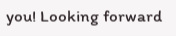you! Looking forward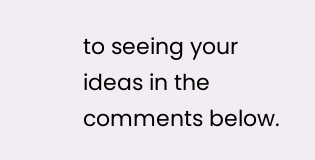to seeing your ideas in the comments below.